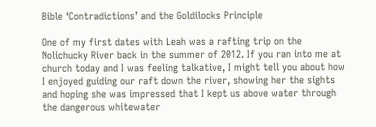Bible ‘Contradictions’ and the Goldilocks Principle

One of my first dates with Leah was a rafting trip on the Nolichucky River back in the summer of 2012. If you ran into me at church today and I was feeling talkative, I might tell you about how I enjoyed guiding our raft down the river, showing her the sights and hoping she was impressed that I kept us above water through the dangerous whitewater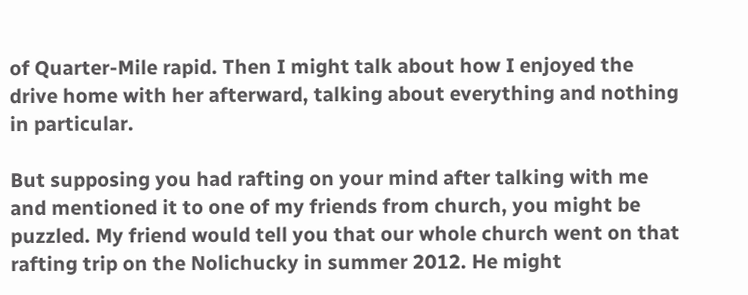of Quarter-Mile rapid. Then I might talk about how I enjoyed the drive home with her afterward, talking about everything and nothing in particular.

But supposing you had rafting on your mind after talking with me and mentioned it to one of my friends from church, you might be puzzled. My friend would tell you that our whole church went on that rafting trip on the Nolichucky in summer 2012. He might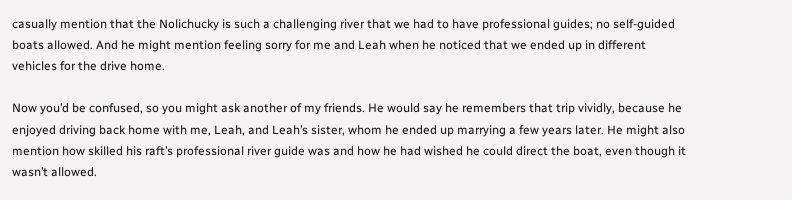casually mention that the Nolichucky is such a challenging river that we had to have professional guides; no self-guided boats allowed. And he might mention feeling sorry for me and Leah when he noticed that we ended up in different vehicles for the drive home.

Now you’d be confused, so you might ask another of my friends. He would say he remembers that trip vividly, because he enjoyed driving back home with me, Leah, and Leah’s sister, whom he ended up marrying a few years later. He might also mention how skilled his raft’s professional river guide was and how he had wished he could direct the boat, even though it wasn’t allowed.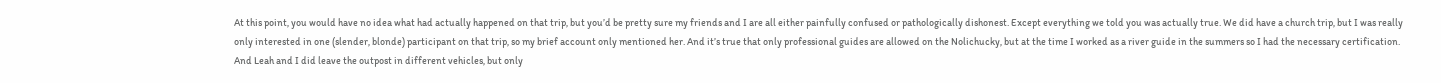At this point, you would have no idea what had actually happened on that trip, but you’d be pretty sure my friends and I are all either painfully confused or pathologically dishonest. Except everything we told you was actually true. We did have a church trip, but I was really only interested in one (slender, blonde) participant on that trip, so my brief account only mentioned her. And it’s true that only professional guides are allowed on the Nolichucky, but at the time I worked as a river guide in the summers so I had the necessary certification. And Leah and I did leave the outpost in different vehicles, but only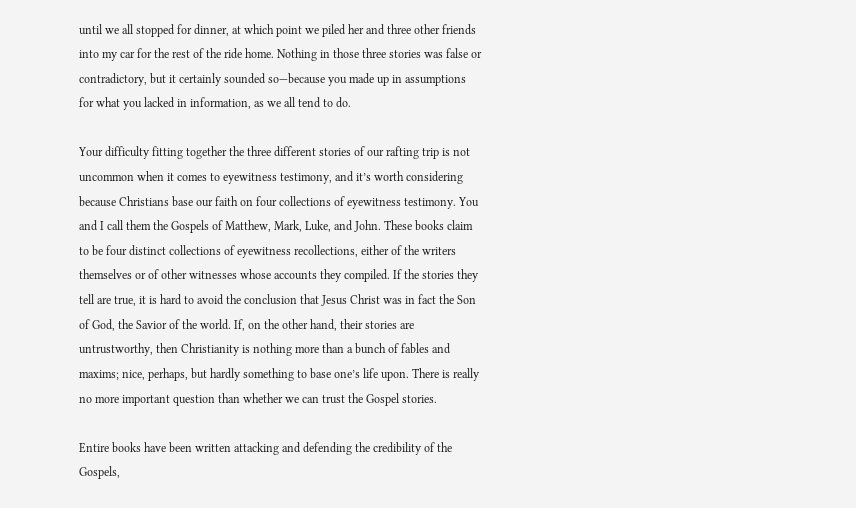until we all stopped for dinner, at which point we piled her and three other friends into my car for the rest of the ride home. Nothing in those three stories was false or contradictory, but it certainly sounded so—because you made up in assumptions for what you lacked in information, as we all tend to do.

Your difficulty fitting together the three different stories of our rafting trip is not uncommon when it comes to eyewitness testimony, and it’s worth considering because Christians base our faith on four collections of eyewitness testimony. You and I call them the Gospels of Matthew, Mark, Luke, and John. These books claim to be four distinct collections of eyewitness recollections, either of the writers themselves or of other witnesses whose accounts they compiled. If the stories they tell are true, it is hard to avoid the conclusion that Jesus Christ was in fact the Son of God, the Savior of the world. If, on the other hand, their stories are untrustworthy, then Christianity is nothing more than a bunch of fables and maxims; nice, perhaps, but hardly something to base one’s life upon. There is really no more important question than whether we can trust the Gospel stories.

Entire books have been written attacking and defending the credibility of the Gospels,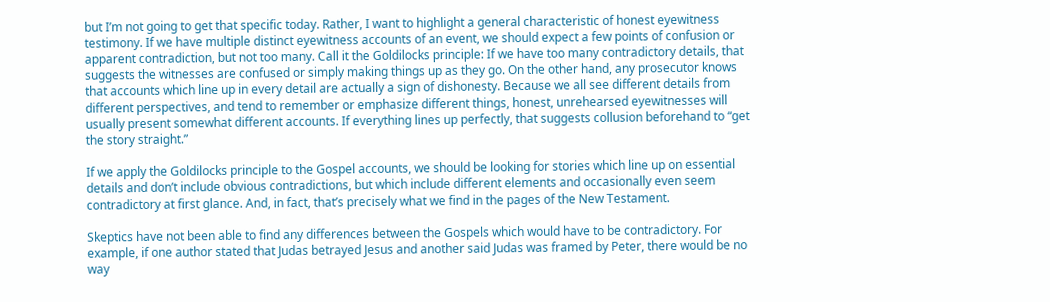but I’m not going to get that specific today. Rather, I want to highlight a general characteristic of honest eyewitness testimony. If we have multiple distinct eyewitness accounts of an event, we should expect a few points of confusion or apparent contradiction, but not too many. Call it the Goldilocks principle: If we have too many contradictory details, that suggests the witnesses are confused or simply making things up as they go. On the other hand, any prosecutor knows that accounts which line up in every detail are actually a sign of dishonesty. Because we all see different details from different perspectives, and tend to remember or emphasize different things, honest, unrehearsed eyewitnesses will usually present somewhat different accounts. If everything lines up perfectly, that suggests collusion beforehand to “get the story straight.”

If we apply the Goldilocks principle to the Gospel accounts, we should be looking for stories which line up on essential details and don’t include obvious contradictions, but which include different elements and occasionally even seem contradictory at first glance. And, in fact, that’s precisely what we find in the pages of the New Testament.

Skeptics have not been able to find any differences between the Gospels which would have to be contradictory. For example, if one author stated that Judas betrayed Jesus and another said Judas was framed by Peter, there would be no way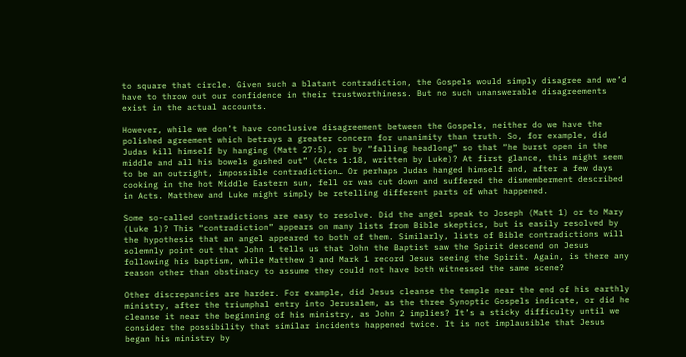to square that circle. Given such a blatant contradiction, the Gospels would simply disagree and we’d have to throw out our confidence in their trustworthiness. But no such unanswerable disagreements exist in the actual accounts.

However, while we don’t have conclusive disagreement between the Gospels, neither do we have the polished agreement which betrays a greater concern for unanimity than truth. So, for example, did Judas kill himself by hanging (Matt 27:5), or by “falling headlong” so that “he burst open in the middle and all his bowels gushed out” (Acts 1:18, written by Luke)? At first glance, this might seem to be an outright, impossible contradiction… Or perhaps Judas hanged himself and, after a few days cooking in the hot Middle Eastern sun, fell or was cut down and suffered the dismemberment described in Acts. Matthew and Luke might simply be retelling different parts of what happened.

Some so-called contradictions are easy to resolve. Did the angel speak to Joseph (Matt 1) or to Mary (Luke 1)? This “contradiction” appears on many lists from Bible skeptics, but is easily resolved by the hypothesis that an angel appeared to both of them. Similarly, lists of Bible contradictions will solemnly point out that John 1 tells us that John the Baptist saw the Spirit descend on Jesus following his baptism, while Matthew 3 and Mark 1 record Jesus seeing the Spirit. Again, is there any reason other than obstinacy to assume they could not have both witnessed the same scene?

Other discrepancies are harder. For example, did Jesus cleanse the temple near the end of his earthly ministry, after the triumphal entry into Jerusalem, as the three Synoptic Gospels indicate, or did he cleanse it near the beginning of his ministry, as John 2 implies? It’s a sticky difficulty until we consider the possibility that similar incidents happened twice. It is not implausible that Jesus began his ministry by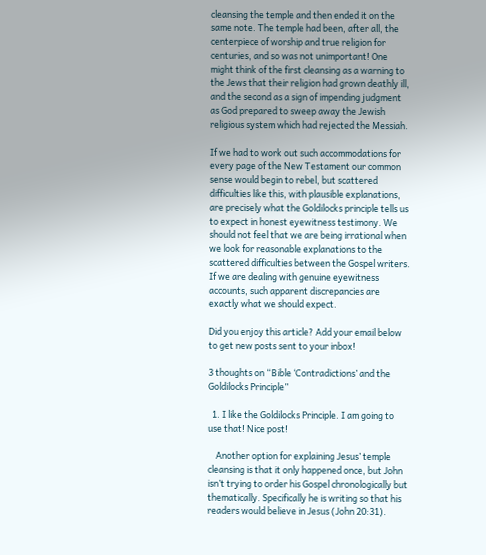cleansing the temple and then ended it on the same note. The temple had been, after all, the centerpiece of worship and true religion for centuries, and so was not unimportant! One might think of the first cleansing as a warning to the Jews that their religion had grown deathly ill, and the second as a sign of impending judgment as God prepared to sweep away the Jewish religious system which had rejected the Messiah.

If we had to work out such accommodations for every page of the New Testament our common sense would begin to rebel, but scattered difficulties like this, with plausible explanations, are precisely what the Goldilocks principle tells us to expect in honest eyewitness testimony. We should not feel that we are being irrational when we look for reasonable explanations to the scattered difficulties between the Gospel writers. If we are dealing with genuine eyewitness accounts, such apparent discrepancies are exactly what we should expect.

Did you enjoy this article? Add your email below to get new posts sent to your inbox!

3 thoughts on “Bible ‘Contradictions’ and the Goldilocks Principle”

  1. I like the Goldilocks Principle. I am going to use that! Nice post!

    Another option for explaining Jesus’ temple cleansing is that it only happened once, but John isn’t trying to order his Gospel chronologically but thematically. Specifically he is writing so that his readers would believe in Jesus (John 20:31).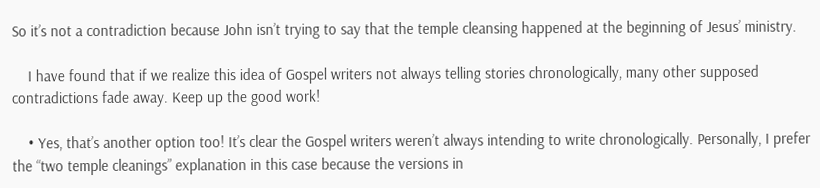So it’s not a contradiction because John isn’t trying to say that the temple cleansing happened at the beginning of Jesus’ ministry.

    I have found that if we realize this idea of Gospel writers not always telling stories chronologically, many other supposed contradictions fade away. Keep up the good work!

    • Yes, that’s another option too! It’s clear the Gospel writers weren’t always intending to write chronologically. Personally, I prefer the “two temple cleanings” explanation in this case because the versions in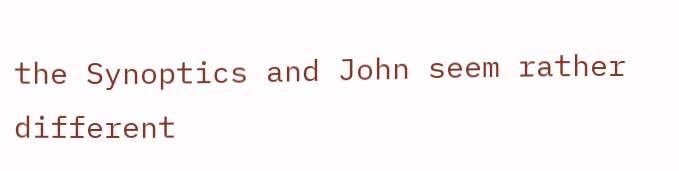the Synoptics and John seem rather different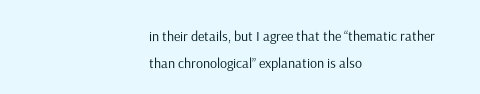in their details, but I agree that the “thematic rather than chronological” explanation is also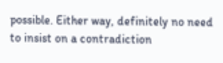possible. Either way, definitely no need to insist on a contradiction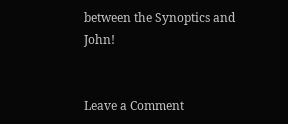between the Synoptics and John!


Leave a Comment